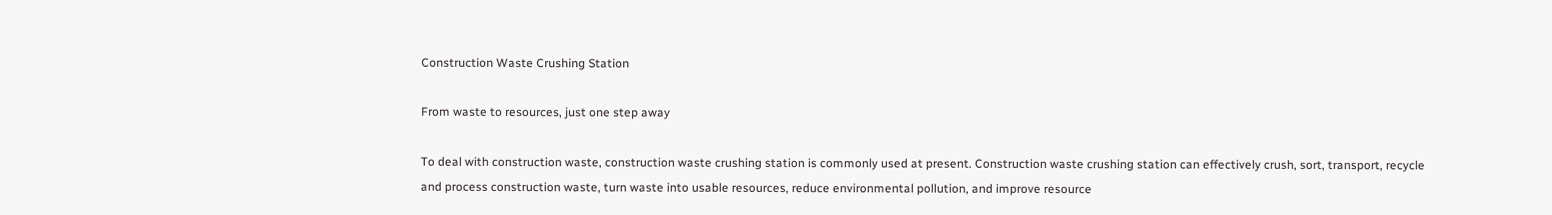Construction Waste Crushing Station

From waste to resources, just one step away

To deal with construction waste, construction waste crushing station is commonly used at present. Construction waste crushing station can effectively crush, sort, transport, recycle and process construction waste, turn waste into usable resources, reduce environmental pollution, and improve resource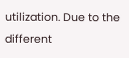utilization. Due to the different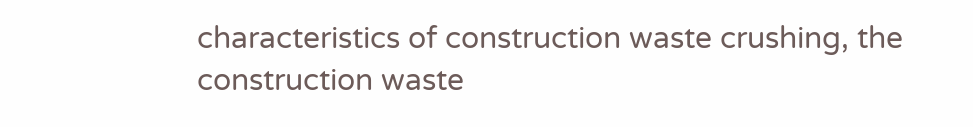characteristics of construction waste crushing, the construction waste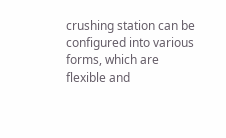crushing station can be configured into various forms, which are flexible and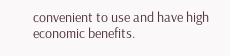convenient to use and have high economic benefits.